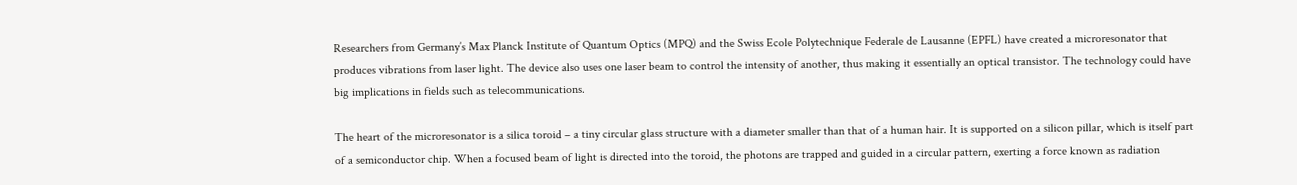Researchers from Germany’s Max Planck Institute of Quantum Optics (MPQ) and the Swiss Ecole Polytechnique Federale de Lausanne (EPFL) have created a microresonator that produces vibrations from laser light. The device also uses one laser beam to control the intensity of another, thus making it essentially an optical transistor. The technology could have big implications in fields such as telecommunications.

The heart of the microresonator is a silica toroid – a tiny circular glass structure with a diameter smaller than that of a human hair. It is supported on a silicon pillar, which is itself part of a semiconductor chip. When a focused beam of light is directed into the toroid, the photons are trapped and guided in a circular pattern, exerting a force known as radiation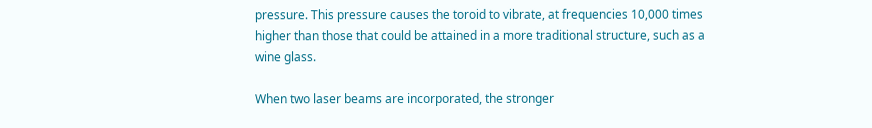pressure. This pressure causes the toroid to vibrate, at frequencies 10,000 times higher than those that could be attained in a more traditional structure, such as a wine glass.

When two laser beams are incorporated, the stronger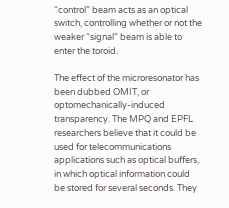“control” beam acts as an optical switch, controlling whether or not the weaker “signal” beam is able to enter the toroid.

The effect of the microresonator has been dubbed OMIT, or optomechanically-induced transparency. The MPQ and EPFL researchers believe that it could be used for telecommunications applications such as optical buffers, in which optical information could be stored for several seconds. They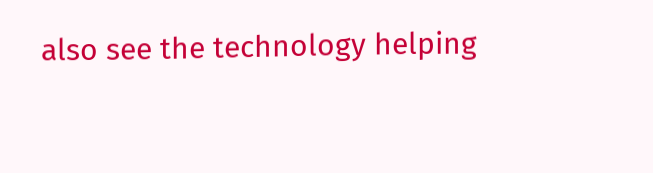also see the technology helping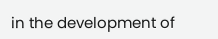in the development of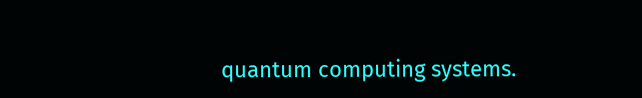quantum computing systems.